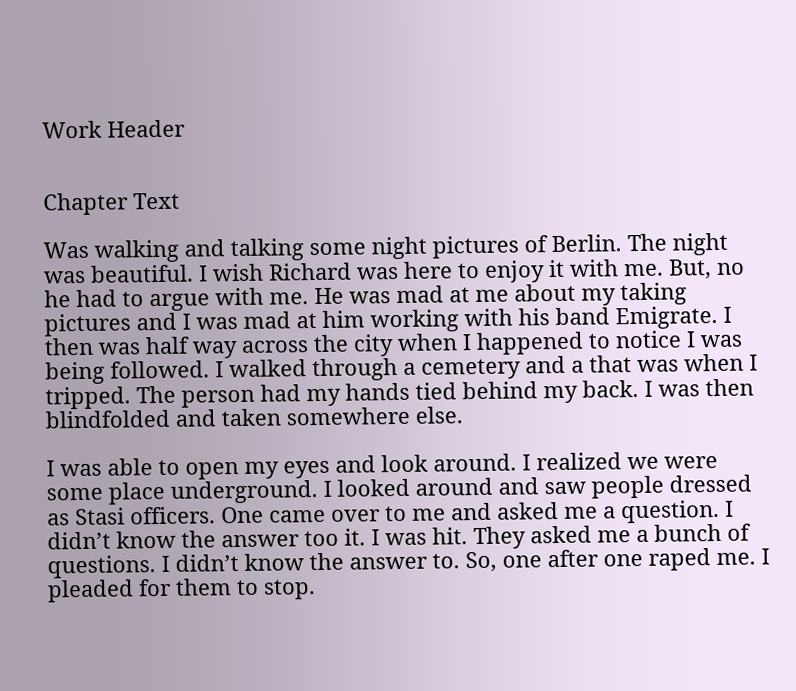Work Header


Chapter Text

Was walking and talking some night pictures of Berlin. The night was beautiful. I wish Richard was here to enjoy it with me. But, no he had to argue with me. He was mad at me about my taking pictures and I was mad at him working with his band Emigrate. I then was half way across the city when I happened to notice I was being followed. I walked through a cemetery and a that was when I tripped. The person had my hands tied behind my back. I was then blindfolded and taken somewhere else.

I was able to open my eyes and look around. I realized we were some place underground. I looked around and saw people dressed as Stasi officers. One came over to me and asked me a question. I didn’t know the answer too it. I was hit. They asked me a bunch of questions. I didn’t know the answer to. So, one after one raped me. I pleaded for them to stop.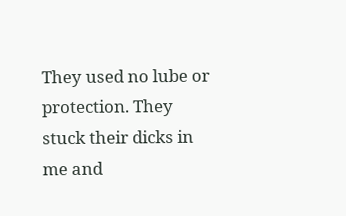They used no lube or protection. They stuck their dicks in me and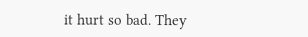it hurt so bad. They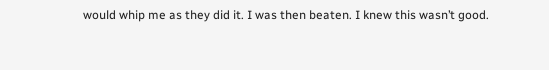would whip me as they did it. I was then beaten. I knew this wasn’t good.